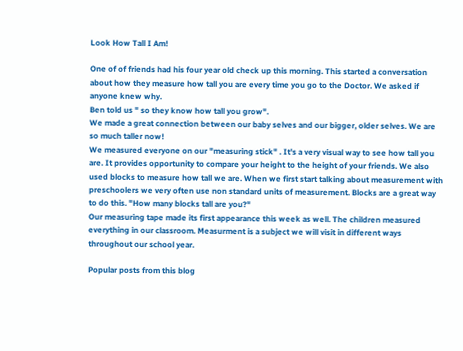Look How Tall I Am!

One of of friends had his four year old check up this morning. This started a conversation about how they measure how tall you are every time you go to the Doctor. We asked if anyone knew why.
Ben told us " so they know how tall you grow".
We made a great connection between our baby selves and our bigger, older selves. We are so much taller now!
We measured everyone on our "measuring stick" . It's a very visual way to see how tall you are. It provides opportunity to compare your height to the height of your friends. We also used blocks to measure how tall we are. When we first start talking about measurement with preschoolers we very often use non standard units of measurement. Blocks are a great way to do this. "How many blocks tall are you?"
Our measuring tape made its first appearance this week as well. The children measured everything in our classroom. Measurment is a subject we will visit in different ways throughout our school year.

Popular posts from this blog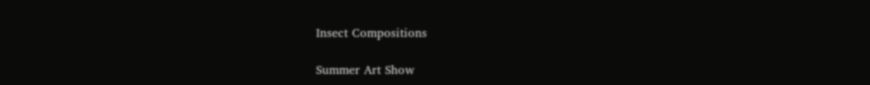Insect Compositions

Summer Art Show